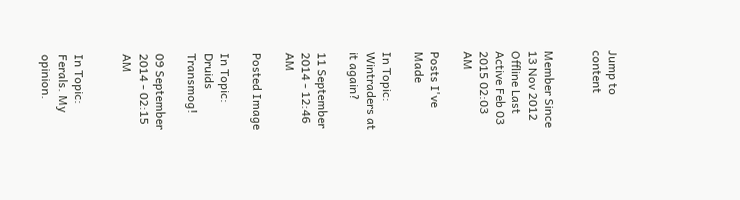Jump to content


Member Since 13 Nov 2012
Offline Last Active Feb 03 2015 02:03 AM

Posts I've Made

In Topic: Wintraders at it again?

11 September 2014 - 12:46 AM

Posted Image

In Topic: Druids Transmog!

09 September 2014 - 02:15 AM


In Topic: Ferals. My opinion.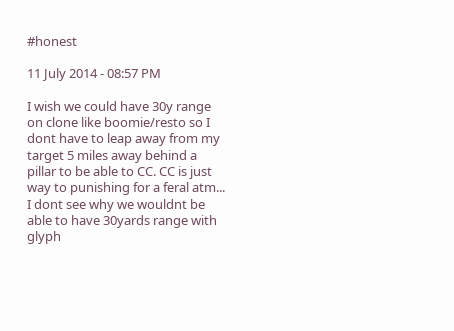#honest

11 July 2014 - 08:57 PM

I wish we could have 30y range on clone like boomie/resto so I dont have to leap away from my target 5 miles away behind a pillar to be able to CC. CC is just way to punishing for a feral atm... I dont see why we wouldnt be able to have 30yards range with glyph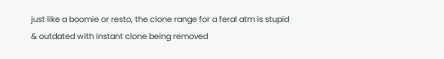just like a boomie or resto, the clone range for a feral atm is stupid & outdated with instant clone being removed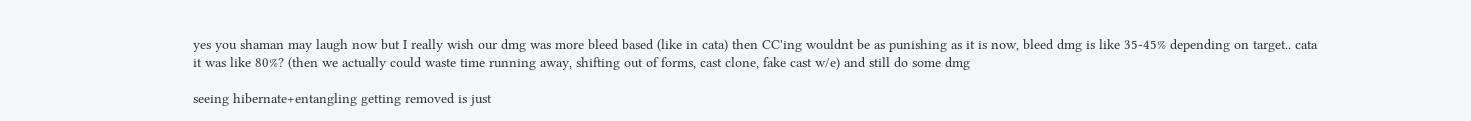yes you shaman may laugh now but I really wish our dmg was more bleed based (like in cata) then CC'ing wouldnt be as punishing as it is now, bleed dmg is like 35-45% depending on target.. cata it was like 80%? (then we actually could waste time running away, shifting out of forms, cast clone, fake cast w/e) and still do some dmg

seeing hibernate+entangling getting removed is just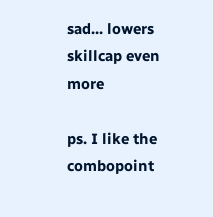sad... lowers skillcap even more

ps. I like the combopoint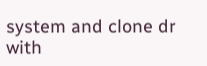system and clone dr with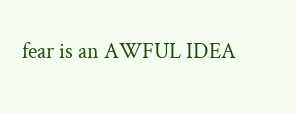fear is an AWFUL IDEA